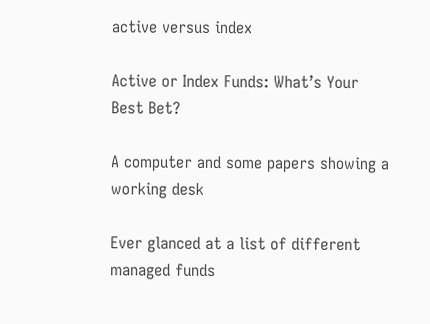active versus index

Active or Index Funds: What’s Your Best Bet?

A computer and some papers showing a working desk

Ever glanced at a list of different managed funds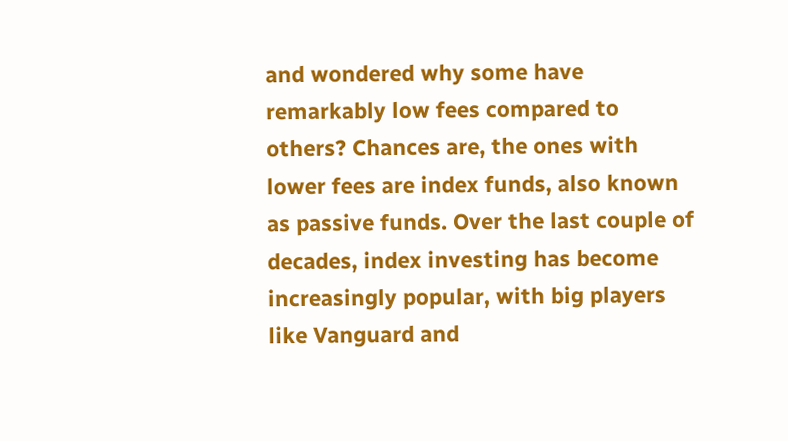and wondered why some have remarkably low fees compared to others? Chances are, the ones with lower fees are index funds, also known as passive funds. Over the last couple of decades, index investing has become increasingly popular, with big players like Vanguard and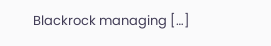Blackrock managing […]